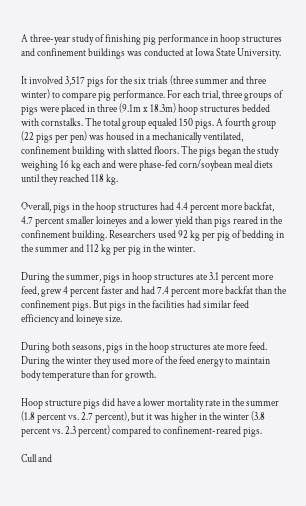A three-year study of finishing pig performance in hoop structures and confinement buildings was conducted at Iowa State University.

It involved 3,517 pigs for the six trials (three summer and three winter) to compare pig performance. For each trial, three groups of pigs were placed in three (9.1m x 18.3m) hoop structures bedded with cornstalks. The total group equaled 150 pigs. A fourth group (22 pigs per pen) was housed in a mechanically ventilated, confinement building with slatted floors. The pigs began the study weighing 16 kg each and were phase-fed corn/soybean meal diets until they reached 118 kg.

Overall, pigs in the hoop structures had 4.4 percent more backfat, 4.7 percent smaller loineyes and a lower yield than pigs reared in the confinement building. Researchers used 92 kg per pig of bedding in the summer and 112 kg per pig in the winter.

During the summer, pigs in hoop structures ate 3.1 percent more feed, grew 4 percent faster and had 7.4 percent more backfat than the confinement pigs. But pigs in the facilities had similar feed efficiency and loineye size.

During both seasons, pigs in the hoop structures ate more feed. During the winter they used more of the feed energy to maintain body temperature than for growth.

Hoop structure pigs did have a lower mortality rate in the summer (1.8 percent vs. 2.7 percent), but it was higher in the winter (3.8 percent vs. 2.3 percent) compared to confinement-reared pigs.

Cull and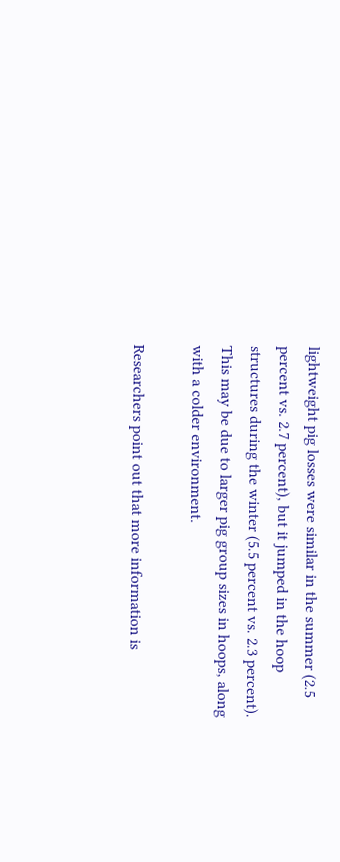lightweight pig losses were similar in the summer (2.5 percent vs. 2.7 percent), but it jumped in the hoop structures during the winter (5.5 percent vs. 2.3 percent). This may be due to larger pig group sizes in hoops, along with a colder environment.

Researchers point out that more information is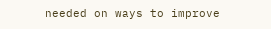needed on ways to improve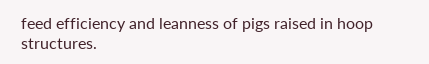feed efficiency and leanness of pigs raised in hoop structures.